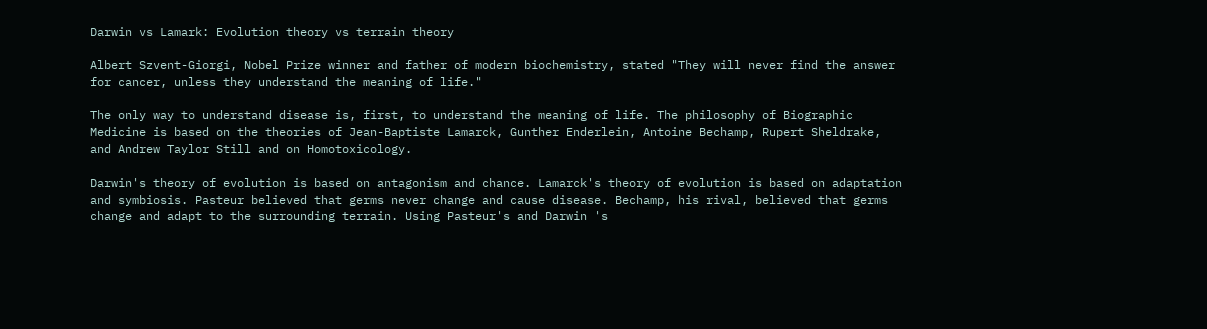Darwin vs Lamark: Evolution theory vs terrain theory

Albert Szvent-Giorgi, Nobel Prize winner and father of modern biochemistry, stated "They will never find the answer for cancer, unless they understand the meaning of life."

The only way to understand disease is, first, to understand the meaning of life. The philosophy of Biographic Medicine is based on the theories of Jean-Baptiste Lamarck, Gunther Enderlein, Antoine Bechamp, Rupert Sheldrake, and Andrew Taylor Still and on Homotoxicology.

Darwin's theory of evolution is based on antagonism and chance. Lamarck's theory of evolution is based on adaptation and symbiosis. Pasteur believed that germs never change and cause disease. Bechamp, his rival, believed that germs change and adapt to the surrounding terrain. Using Pasteur's and Darwin 's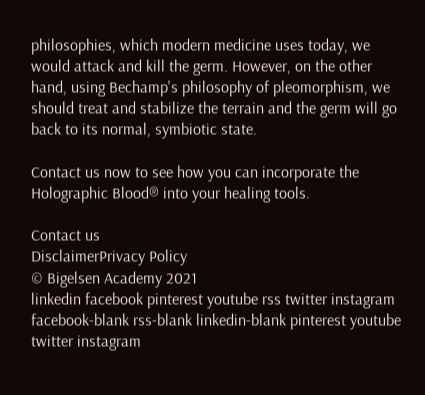philosophies, which modern medicine uses today, we would attack and kill the germ. However, on the other hand, using Bechamp's philosophy of pleomorphism, we should treat and stabilize the terrain and the germ will go back to its normal, symbiotic state.

Contact us now to see how you can incorporate the Holographic Blood® into your healing tools.

Contact us
DisclaimerPrivacy Policy
© Bigelsen Academy 2021
linkedin facebook pinterest youtube rss twitter instagram facebook-blank rss-blank linkedin-blank pinterest youtube twitter instagram